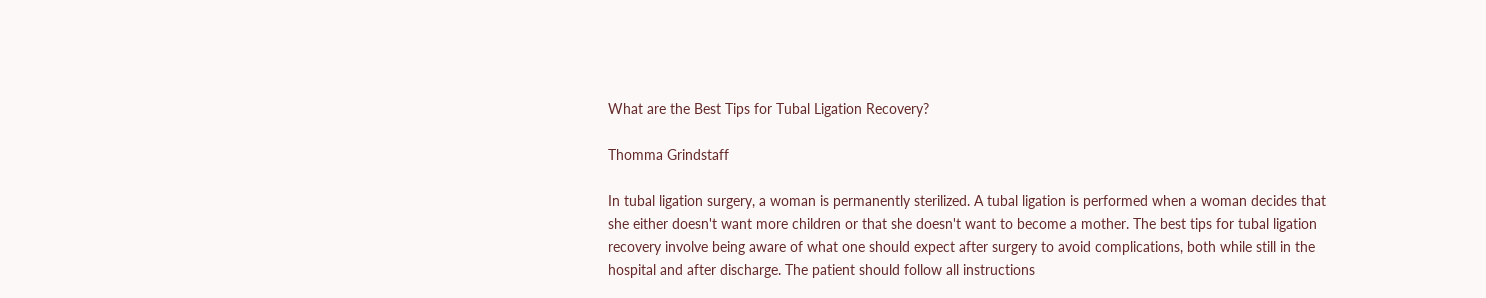What are the Best Tips for Tubal Ligation Recovery?

Thomma Grindstaff

In tubal ligation surgery, a woman is permanently sterilized. A tubal ligation is performed when a woman decides that she either doesn't want more children or that she doesn't want to become a mother. The best tips for tubal ligation recovery involve being aware of what one should expect after surgery to avoid complications, both while still in the hospital and after discharge. The patient should follow all instructions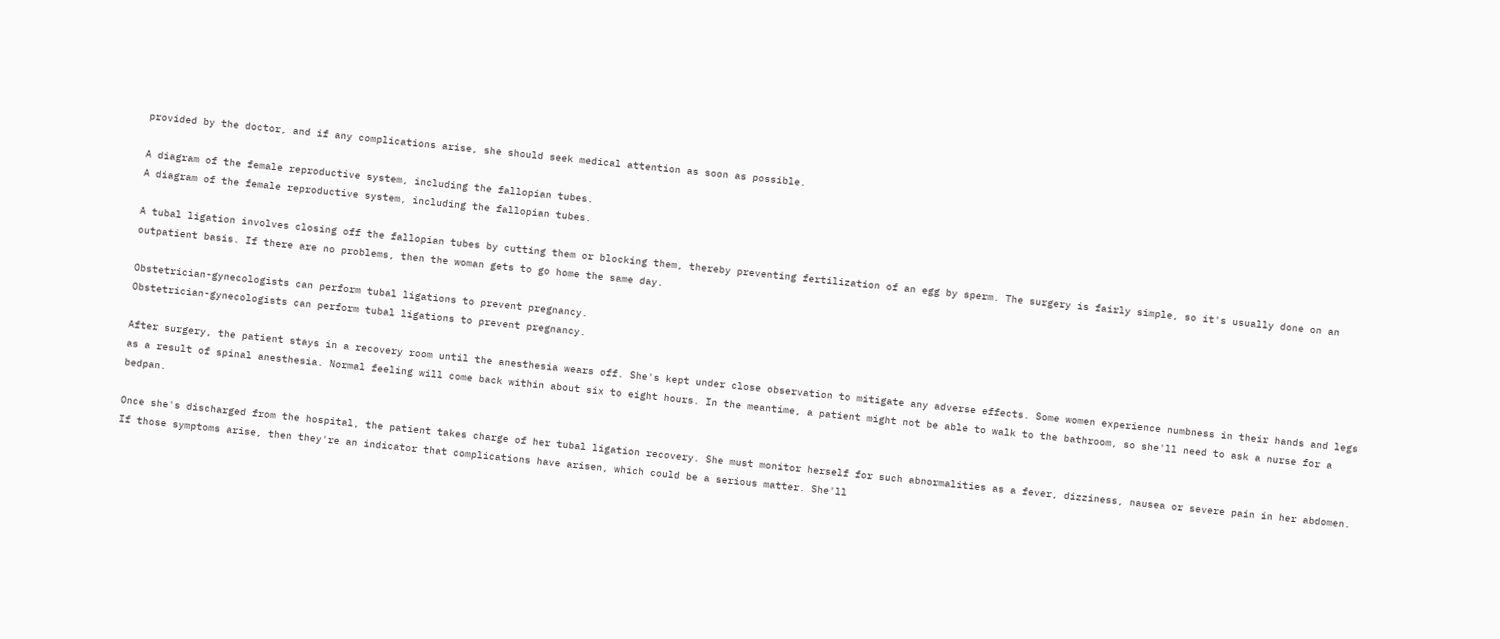provided by the doctor, and if any complications arise, she should seek medical attention as soon as possible.

A diagram of the female reproductive system, including the fallopian tubes.
A diagram of the female reproductive system, including the fallopian tubes.

A tubal ligation involves closing off the fallopian tubes by cutting them or blocking them, thereby preventing fertilization of an egg by sperm. The surgery is fairly simple, so it's usually done on an outpatient basis. If there are no problems, then the woman gets to go home the same day.

Obstetrician-gynecologists can perform tubal ligations to prevent pregnancy.
Obstetrician-gynecologists can perform tubal ligations to prevent pregnancy.

After surgery, the patient stays in a recovery room until the anesthesia wears off. She's kept under close observation to mitigate any adverse effects. Some women experience numbness in their hands and legs as a result of spinal anesthesia. Normal feeling will come back within about six to eight hours. In the meantime, a patient might not be able to walk to the bathroom, so she'll need to ask a nurse for a bedpan.

Once she's discharged from the hospital, the patient takes charge of her tubal ligation recovery. She must monitor herself for such abnormalities as a fever, dizziness, nausea or severe pain in her abdomen. If those symptoms arise, then they're an indicator that complications have arisen, which could be a serious matter. She'll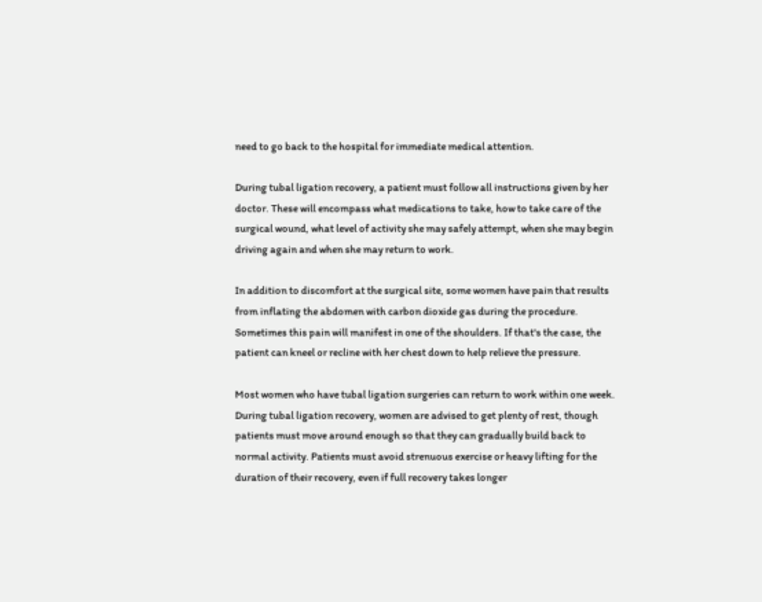need to go back to the hospital for immediate medical attention.

During tubal ligation recovery, a patient must follow all instructions given by her doctor. These will encompass what medications to take, how to take care of the surgical wound, what level of activity she may safely attempt, when she may begin driving again and when she may return to work.

In addition to discomfort at the surgical site, some women have pain that results from inflating the abdomen with carbon dioxide gas during the procedure. Sometimes this pain will manifest in one of the shoulders. If that's the case, the patient can kneel or recline with her chest down to help relieve the pressure.

Most women who have tubal ligation surgeries can return to work within one week. During tubal ligation recovery, women are advised to get plenty of rest, though patients must move around enough so that they can gradually build back to normal activity. Patients must avoid strenuous exercise or heavy lifting for the duration of their recovery, even if full recovery takes longer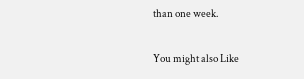than one week.

You might also Like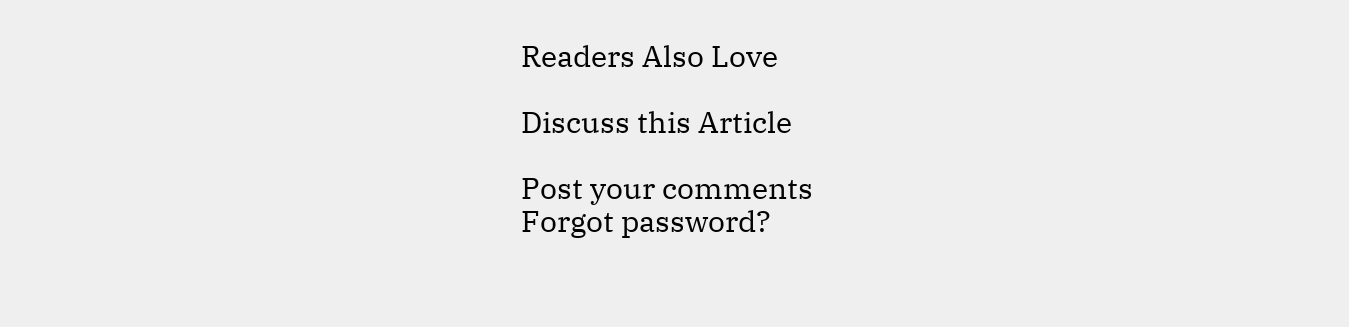Readers Also Love

Discuss this Article

Post your comments
Forgot password?